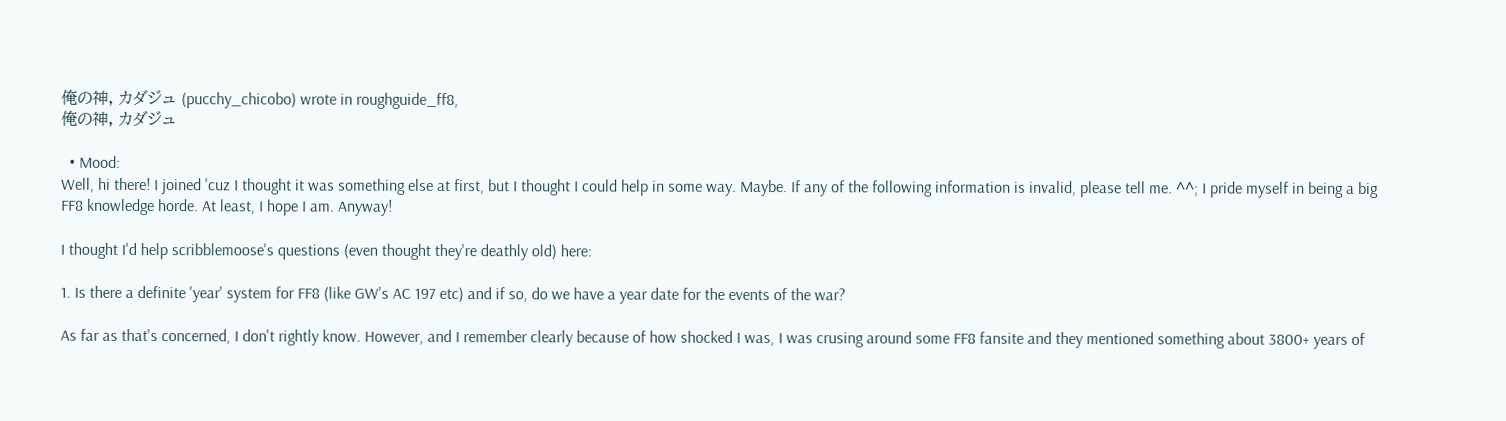俺の神, カダジュ (pucchy_chicobo) wrote in roughguide_ff8,
俺の神, カダジュ

  • Mood:
Well, hi there! I joined 'cuz I thought it was something else at first, but I thought I could help in some way. Maybe. If any of the following information is invalid, please tell me. ^^; I pride myself in being a big FF8 knowledge horde. At least, I hope I am. Anyway!

I thought I'd help scribblemoose's questions (even thought they're deathly old) here:

1. Is there a definite 'year' system for FF8 (like GW's AC 197 etc) and if so, do we have a year date for the events of the war?

As far as that's concerned, I don't rightly know. However, and I remember clearly because of how shocked I was, I was crusing around some FF8 fansite and they mentioned something about 3800+ years of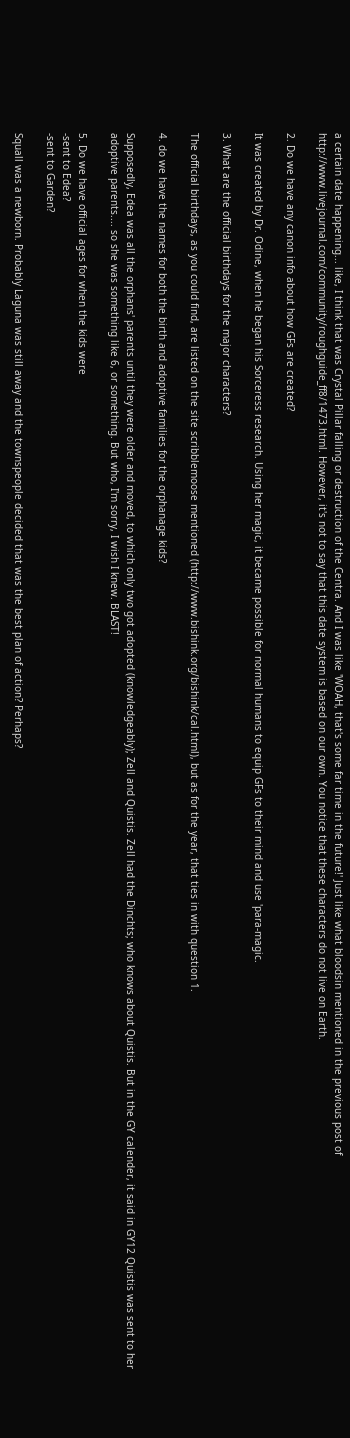a certain date happening... like, I think that was Crystal Pillar falling or destruction of the Centra. And I was like 'WOAH, that's some far time in the future!' Just like what bloodsin mentioned in the previous post of http://www.livejournal.com/community/roughguide_ff8/1473.html. However, it's not to say that this date system is based on our own. You notice that these characters do not live on Earth.

2. Do we have any canon info about how GFs are created?

It was created by Dr. Odine, when he began his Sorceress research. Using her magic, it became possible for normal humans to equip GFs to their mind and use 'para-magic.

3. What are the official birthdays for the major characters?

The official birthdays, as you could find, are listed on the site scribblemoose mentioned (http://www.bishink.org/bishink/cal.html), but as for the year, that ties in with question 1.

4. do we have the names for both the birth and adoptive families for the orphanage kids?

Supposedly, Edea was all the orphans' parents until they were older and moved, to which only two got adopted (knowledgeably); Zell and Quistis. Zell had the Dinchts; who knows about Quistis. But in the GY calender, it said in GY12 Quistis was sent to her adoptive parents.... so she was something like 6, or something. But who, I'm sorry, I wish I knew. BLAST!

5. Do we have official ages for when the kids were
-sent to Edea?
-sent to Garden?

Squall was a newborn. Probably Laguna was still away and the townspeople decided that was the best plan of action? Perhaps?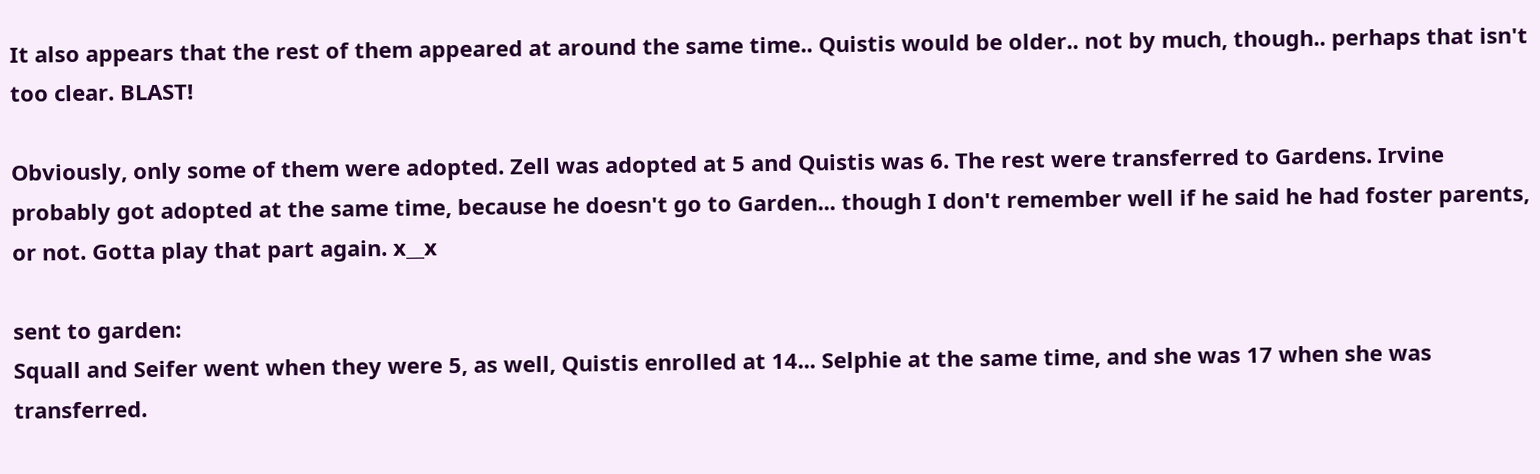It also appears that the rest of them appeared at around the same time.. Quistis would be older.. not by much, though.. perhaps that isn't too clear. BLAST!

Obviously, only some of them were adopted. Zell was adopted at 5 and Quistis was 6. The rest were transferred to Gardens. Irvine probably got adopted at the same time, because he doesn't go to Garden... though I don't remember well if he said he had foster parents, or not. Gotta play that part again. x__x

sent to garden:
Squall and Seifer went when they were 5, as well, Quistis enrolled at 14... Selphie at the same time, and she was 17 when she was transferred.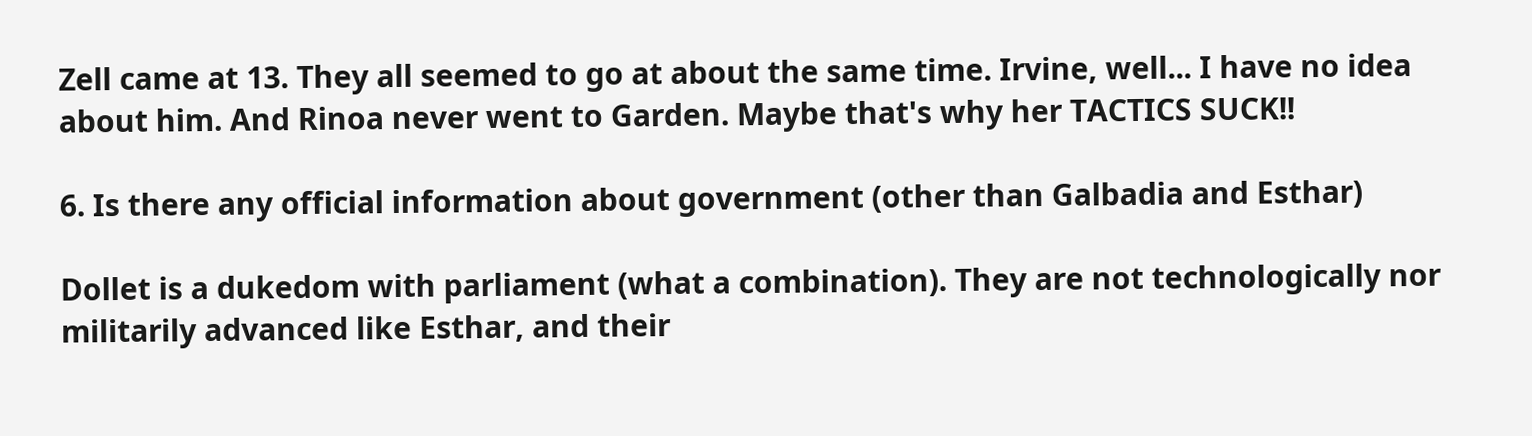Zell came at 13. They all seemed to go at about the same time. Irvine, well... I have no idea about him. And Rinoa never went to Garden. Maybe that's why her TACTICS SUCK!!

6. Is there any official information about government (other than Galbadia and Esthar)

Dollet is a dukedom with parliament (what a combination). They are not technologically nor militarily advanced like Esthar, and their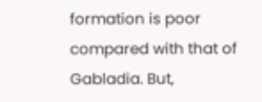formation is poor compared with that of Gabladia. But,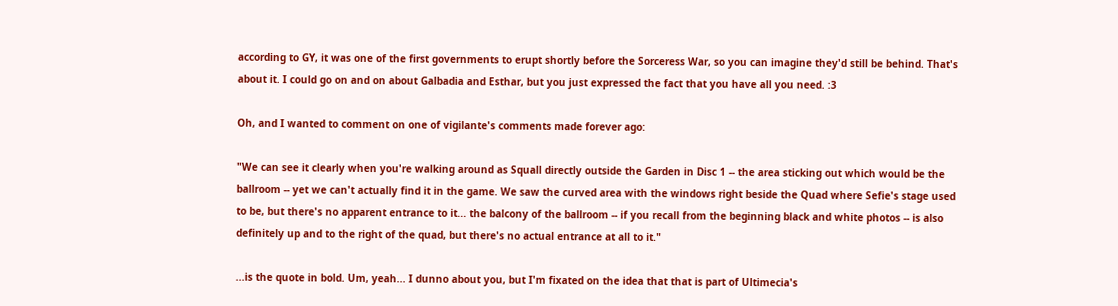according to GY, it was one of the first governments to erupt shortly before the Sorceress War, so you can imagine they'd still be behind. That's about it. I could go on and on about Galbadia and Esthar, but you just expressed the fact that you have all you need. :3

Oh, and I wanted to comment on one of vigilante's comments made forever ago:

"We can see it clearly when you're walking around as Squall directly outside the Garden in Disc 1 -- the area sticking out which would be the ballroom -- yet we can't actually find it in the game. We saw the curved area with the windows right beside the Quad where Sefie's stage used to be, but there's no apparent entrance to it... the balcony of the ballroom -- if you recall from the beginning black and white photos -- is also definitely up and to the right of the quad, but there's no actual entrance at all to it."

...is the quote in bold. Um, yeah... I dunno about you, but I'm fixated on the idea that that is part of Ultimecia's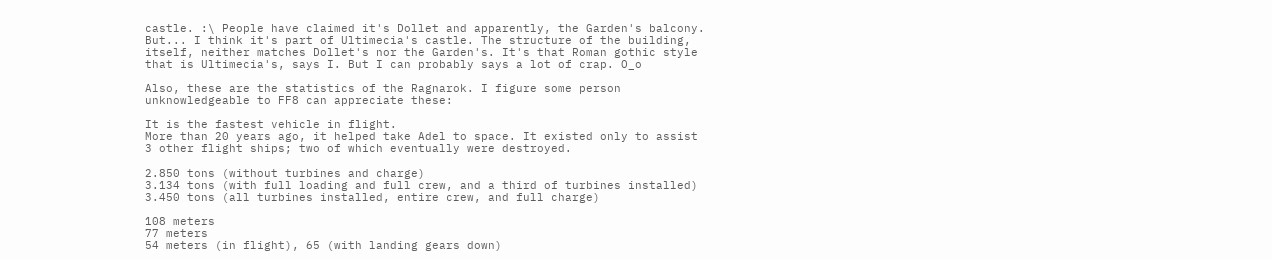castle. :\ People have claimed it's Dollet and apparently, the Garden's balcony. But... I think it's part of Ultimecia's castle. The structure of the building, itself, neither matches Dollet's nor the Garden's. It's that Roman gothic style that is Ultimecia's, says I. But I can probably says a lot of crap. O_o

Also, these are the statistics of the Ragnarok. I figure some person unknowledgeable to FF8 can appreciate these:

It is the fastest vehicle in flight.
More than 20 years ago, it helped take Adel to space. It existed only to assist 3 other flight ships; two of which eventually were destroyed.

2.850 tons (without turbines and charge)
3.134 tons (with full loading and full crew, and a third of turbines installed)
3.450 tons (all turbines installed, entire crew, and full charge)

108 meters
77 meters
54 meters (in flight), 65 (with landing gears down)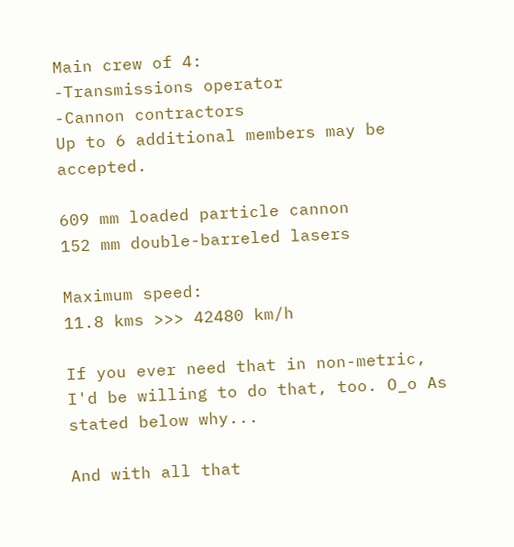Main crew of 4:
-Transmissions operator
-Cannon contractors
Up to 6 additional members may be accepted.

609 mm loaded particle cannon
152 mm double-barreled lasers

Maximum speed:
11.8 kms >>> 42480 km/h

If you ever need that in non-metric, I'd be willing to do that, too. O_o As stated below why...

And with all that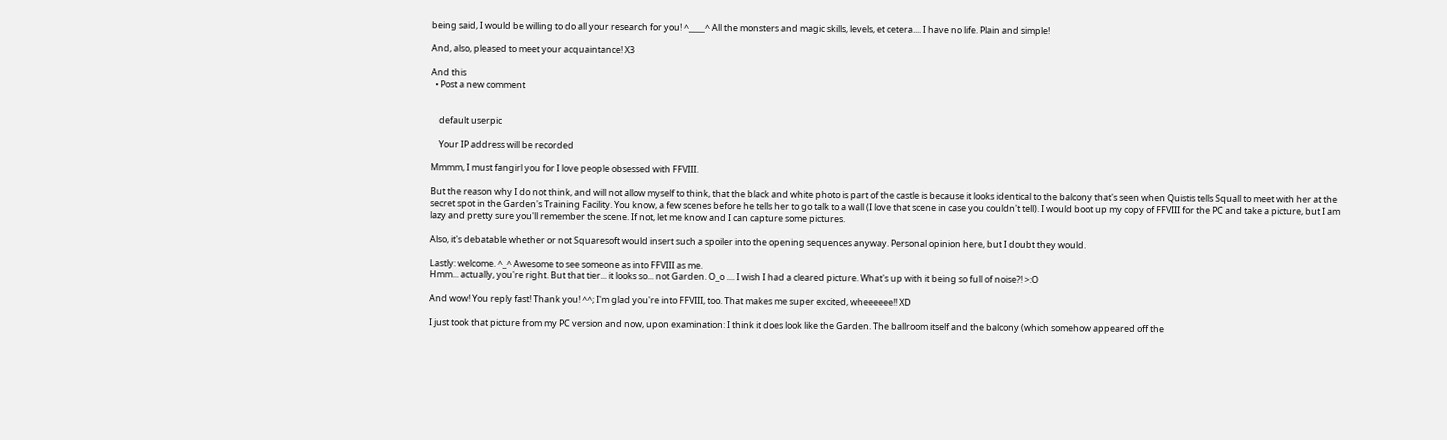being said, I would be willing to do all your research for you! ^____^ All the monsters and magic skills, levels, et cetera.... I have no life. Plain and simple!

And, also, pleased to meet your acquaintance! X3

And this
  • Post a new comment


    default userpic

    Your IP address will be recorded

Mmmm, I must fangirl you for I love people obsessed with FFVIII.

But the reason why I do not think, and will not allow myself to think, that the black and white photo is part of the castle is because it looks identical to the balcony that's seen when Quistis tells Squall to meet with her at the secret spot in the Garden's Training Facility. You know, a few scenes before he tells her to go talk to a wall (I love that scene in case you couldn't tell). I would boot up my copy of FFVIII for the PC and take a picture, but I am lazy and pretty sure you'll remember the scene. If not, let me know and I can capture some pictures.

Also, it's debatable whether or not Squaresoft would insert such a spoiler into the opening sequences anyway. Personal opinion here, but I doubt they would.

Lastly: welcome. ^_^ Awesome to see someone as into FFVIII as me.
Hmm... actually, you're right. But that tier... it looks so... not Garden. O_o .... I wish I had a cleared picture. What's up with it being so full of noise?! >:O

And wow! You reply fast! Thank you! ^^; I'm glad you're into FFVIII, too. That makes me super excited, wheeeeee!! XD

I just took that picture from my PC version and now, upon examination: I think it does look like the Garden. The ballroom itself and the balcony (which somehow appeared off the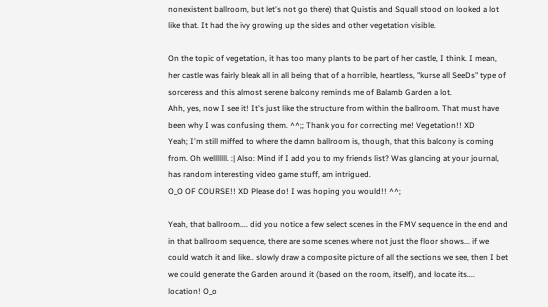nonexistent ballroom, but let's not go there) that Quistis and Squall stood on looked a lot like that. It had the ivy growing up the sides and other vegetation visible.

On the topic of vegetation, it has too many plants to be part of her castle, I think. I mean, her castle was fairly bleak all in all being that of a horrible, heartless, "kurse all SeeDs" type of sorceress and this almost serene balcony reminds me of Balamb Garden a lot.
Ahh, yes, now I see it! It's just like the structure from within the ballroom. That must have been why I was confusing them. ^^;; Thank you for correcting me! Vegetation!! XD
Yeah; I'm still miffed to where the damn ballroom is, though, that this balcony is coming from. Oh welllllll. :| Also: Mind if I add you to my friends list? Was glancing at your journal, has random interesting video game stuff, am intrigued.
O_O OF COURSE!! XD Please do! I was hoping you would!! ^^;

Yeah, that ballroom.... did you notice a few select scenes in the FMV sequence in the end and in that ballroom sequence, there are some scenes where not just the floor shows... if we could watch it and like.. slowly draw a composite picture of all the sections we see, then I bet we could generate the Garden around it (based on the room, itself), and locate its.... location! O_o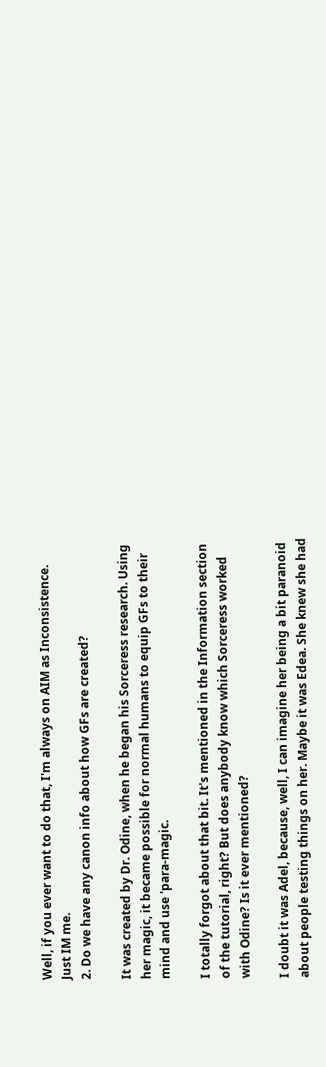Well, if you ever want to do that, I'm always on AIM as Inconsistence. Just IM me.
2. Do we have any canon info about how GFs are created?

It was created by Dr. Odine, when he began his Sorceress research. Using her magic, it became possible for normal humans to equip GFs to their mind and use 'para-magic.

I totally forgot about that bit. It's mentioned in the Information section of the tutorial, right? But does anybody know which Sorceress worked with Odine? Is it ever mentioned?

I doubt it was Adel, because, well, I can imagine her being a bit paranoid about people testing things on her. Maybe it was Edea. She knew she had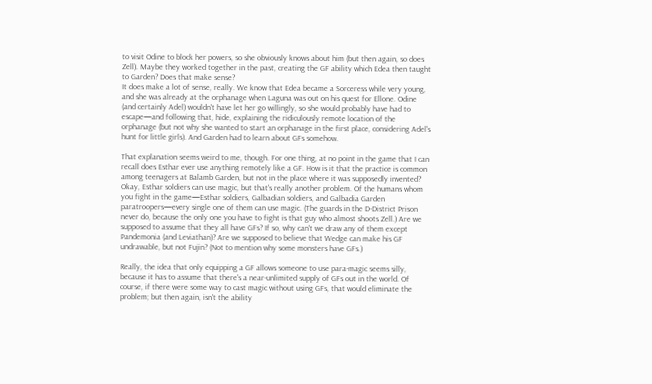to visit Odine to block her powers, so she obviously knows about him (but then again, so does Zell). Maybe they worked together in the past, creating the GF ability which Edea then taught to Garden? Does that make sense?
It does make a lot of sense, really. We know that Edea became a Sorceress while very young, and she was already at the orphanage when Laguna was out on his quest for Ellone. Odine (and certainly Adel) wouldn't have let her go willingly, so she would probably have had to escape—and following that, hide, explaining the ridiculously remote location of the orphanage (but not why she wanted to start an orphanage in the first place, considering Adel's hunt for little girls). And Garden had to learn about GFs somehow.

That explanation seems weird to me, though. For one thing, at no point in the game that I can recall does Esthar ever use anything remotely like a GF. How is it that the practice is common among teenagers at Balamb Garden, but not in the place where it was supposedly invented? Okay, Esthar soldiers can use magic, but that's really another problem. Of the humans whom you fight in the game—Esthar soldiers, Galbadian soldiers, and Galbadia Garden paratroopers—every single one of them can use magic. (The guards in the D-District Prison never do, because the only one you have to fight is that guy who almost shoots Zell.) Are we supposed to assume that they all have GFs? If so, why can't we draw any of them except Pandemonia (and Leviathan)? Are we supposed to believe that Wedge can make his GF undrawable, but not Fujin? (Not to mention why some monsters have GFs.)

Really, the idea that only equipping a GF allows someone to use para-magic seems silly, because it has to assume that there's a near-unlimited supply of GFs out in the world. Of course, if there were some way to cast magic without using GFs, that would eliminate the problem; but then again, isn't the ability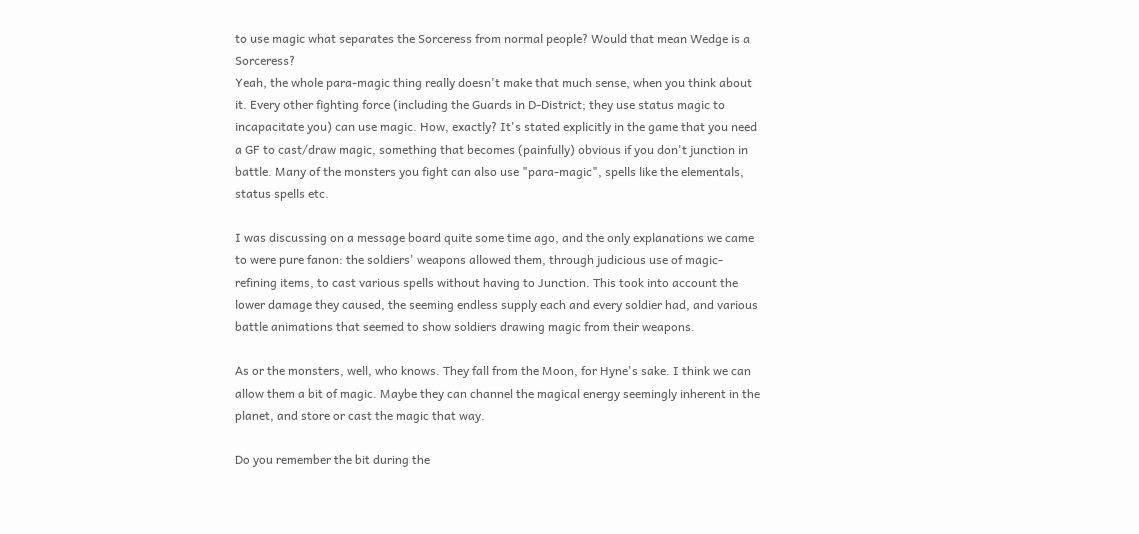to use magic what separates the Sorceress from normal people? Would that mean Wedge is a Sorceress?
Yeah, the whole para-magic thing really doesn't make that much sense, when you think about it. Every other fighting force (including the Guards in D-District; they use status magic to incapacitate you) can use magic. How, exactly? It's stated explicitly in the game that you need a GF to cast/draw magic, something that becomes (painfully) obvious if you don't junction in battle. Many of the monsters you fight can also use "para-magic", spells like the elementals, status spells etc.

I was discussing on a message board quite some time ago, and the only explanations we came to were pure fanon: the soldiers' weapons allowed them, through judicious use of magic-refining items, to cast various spells without having to Junction. This took into account the lower damage they caused, the seeming endless supply each and every soldier had, and various battle animations that seemed to show soldiers drawing magic from their weapons.

As or the monsters, well, who knows. They fall from the Moon, for Hyne's sake. I think we can allow them a bit of magic. Maybe they can channel the magical energy seemingly inherent in the planet, and store or cast the magic that way.

Do you remember the bit during the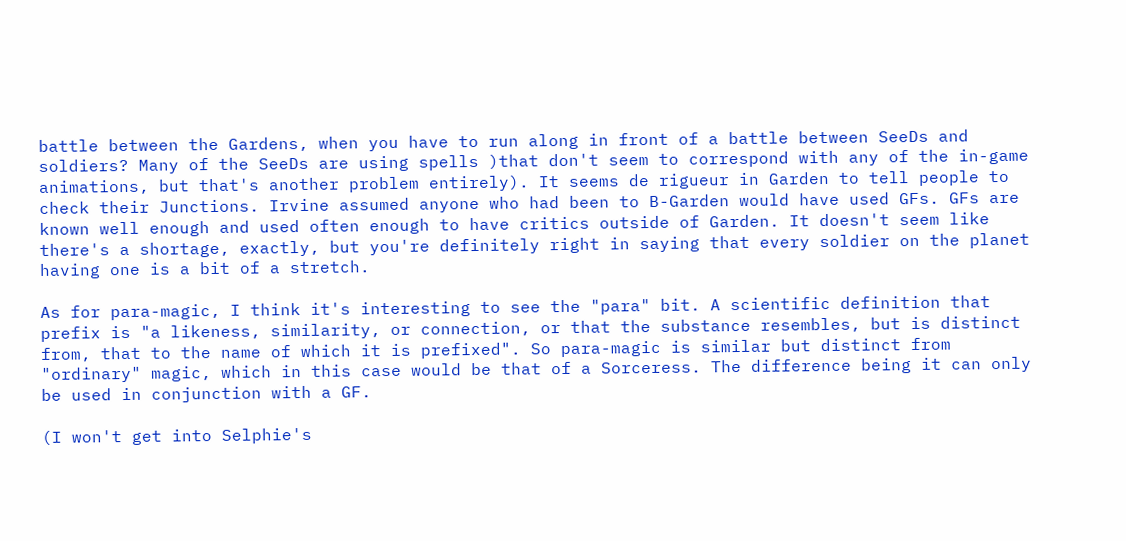battle between the Gardens, when you have to run along in front of a battle between SeeDs and soldiers? Many of the SeeDs are using spells )that don't seem to correspond with any of the in-game animations, but that's another problem entirely). It seems de rigueur in Garden to tell people to check their Junctions. Irvine assumed anyone who had been to B-Garden would have used GFs. GFs are known well enough and used often enough to have critics outside of Garden. It doesn't seem like there's a shortage, exactly, but you're definitely right in saying that every soldier on the planet having one is a bit of a stretch.

As for para-magic, I think it's interesting to see the "para" bit. A scientific definition that prefix is "a likeness, similarity, or connection, or that the substance resembles, but is distinct from, that to the name of which it is prefixed". So para-magic is similar but distinct from "ordinary" magic, which in this case would be that of a Sorceress. The difference being it can only be used in conjunction with a GF.

(I won't get into Selphie's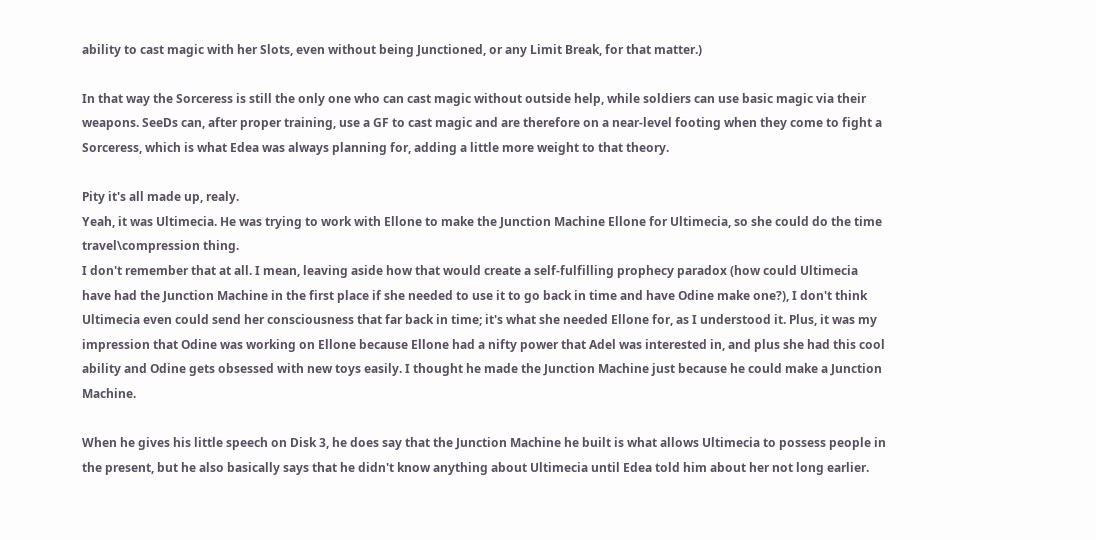ability to cast magic with her Slots, even without being Junctioned, or any Limit Break, for that matter.)

In that way the Sorceress is still the only one who can cast magic without outside help, while soldiers can use basic magic via their weapons. SeeDs can, after proper training, use a GF to cast magic and are therefore on a near-level footing when they come to fight a Sorceress, which is what Edea was always planning for, adding a little more weight to that theory.

Pity it's all made up, realy.
Yeah, it was Ultimecia. He was trying to work with Ellone to make the Junction Machine Ellone for Ultimecia, so she could do the time travel\compression thing.
I don't remember that at all. I mean, leaving aside how that would create a self-fulfilling prophecy paradox (how could Ultimecia have had the Junction Machine in the first place if she needed to use it to go back in time and have Odine make one?), I don't think Ultimecia even could send her consciousness that far back in time; it's what she needed Ellone for, as I understood it. Plus, it was my impression that Odine was working on Ellone because Ellone had a nifty power that Adel was interested in, and plus she had this cool ability and Odine gets obsessed with new toys easily. I thought he made the Junction Machine just because he could make a Junction Machine.

When he gives his little speech on Disk 3, he does say that the Junction Machine he built is what allows Ultimecia to possess people in the present, but he also basically says that he didn't know anything about Ultimecia until Edea told him about her not long earlier.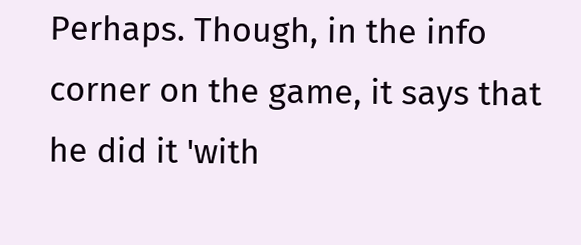Perhaps. Though, in the info corner on the game, it says that he did it 'with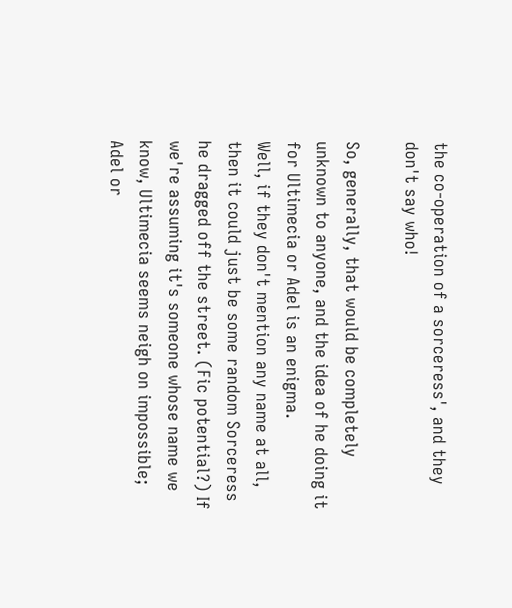the co-operation of a sorceress', and they don't say who!

So, generally, that would be completely unknown to anyone, and the idea of he doing it for Ultimecia or Adel is an enigma.
Well, if they don't mention any name at all, then it could just be some random Sorceress he dragged off the street. (Fic potential?) If we're assuming it's someone whose name we know, Ultimecia seems neigh on impossible; Adel or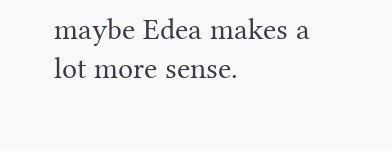maybe Edea makes a lot more sense.